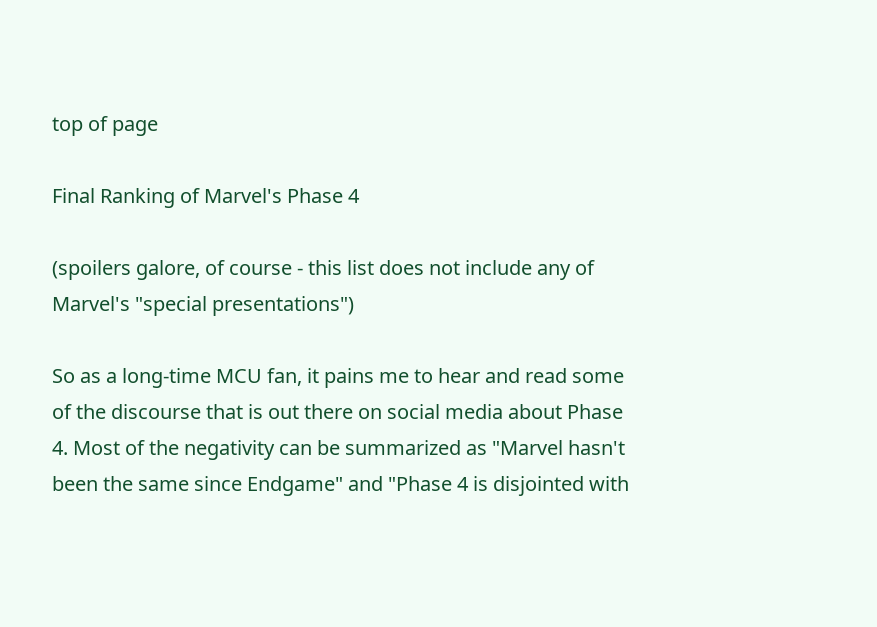top of page

Final Ranking of Marvel's Phase 4

(spoilers galore, of course - this list does not include any of Marvel's "special presentations")

So as a long-time MCU fan, it pains me to hear and read some of the discourse that is out there on social media about Phase 4. Most of the negativity can be summarized as "Marvel hasn't been the same since Endgame" and "Phase 4 is disjointed with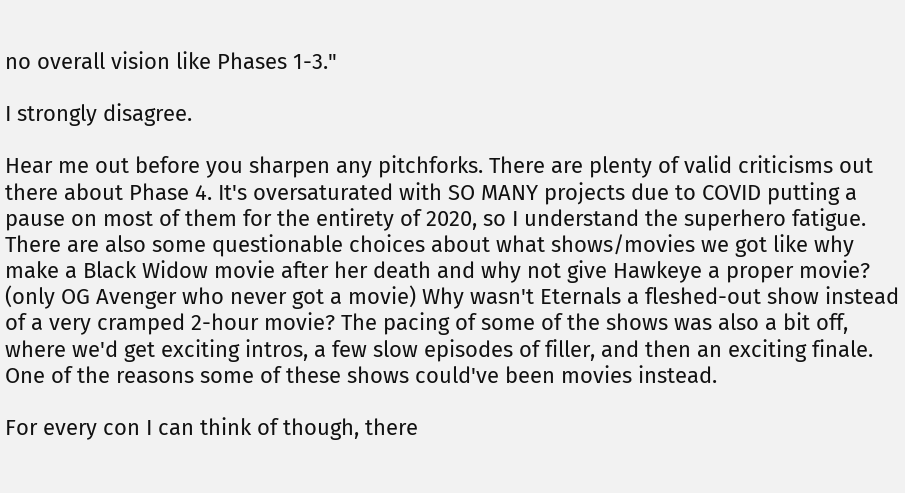no overall vision like Phases 1-3."

I strongly disagree.

Hear me out before you sharpen any pitchforks. There are plenty of valid criticisms out there about Phase 4. It's oversaturated with SO MANY projects due to COVID putting a pause on most of them for the entirety of 2020, so I understand the superhero fatigue. There are also some questionable choices about what shows/movies we got like why make a Black Widow movie after her death and why not give Hawkeye a proper movie? (only OG Avenger who never got a movie) Why wasn't Eternals a fleshed-out show instead of a very cramped 2-hour movie? The pacing of some of the shows was also a bit off, where we'd get exciting intros, a few slow episodes of filler, and then an exciting finale. One of the reasons some of these shows could've been movies instead.

For every con I can think of though, there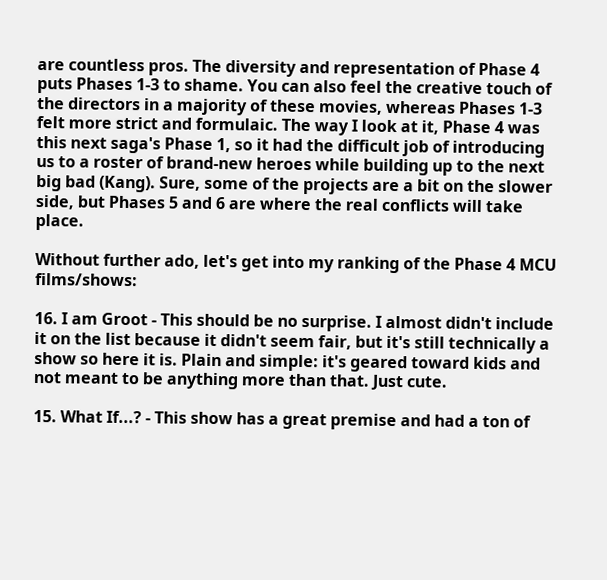are countless pros. The diversity and representation of Phase 4 puts Phases 1-3 to shame. You can also feel the creative touch of the directors in a majority of these movies, whereas Phases 1-3 felt more strict and formulaic. The way I look at it, Phase 4 was this next saga's Phase 1, so it had the difficult job of introducing us to a roster of brand-new heroes while building up to the next big bad (Kang). Sure, some of the projects are a bit on the slower side, but Phases 5 and 6 are where the real conflicts will take place.

Without further ado, let's get into my ranking of the Phase 4 MCU films/shows:

16. I am Groot - This should be no surprise. I almost didn't include it on the list because it didn't seem fair, but it's still technically a show so here it is. Plain and simple: it's geared toward kids and not meant to be anything more than that. Just cute.

15. What If...? - This show has a great premise and had a ton of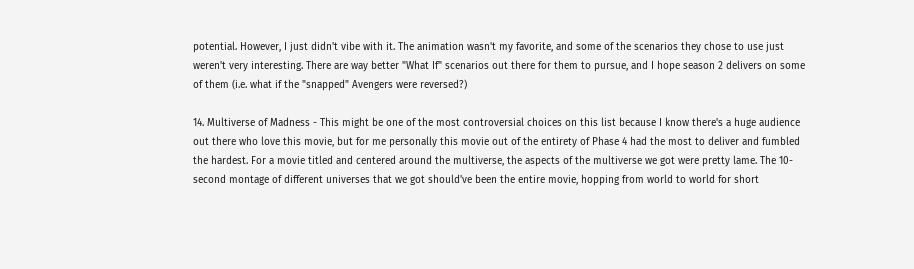potential. However, I just didn't vibe with it. The animation wasn't my favorite, and some of the scenarios they chose to use just weren't very interesting. There are way better "What If" scenarios out there for them to pursue, and I hope season 2 delivers on some of them (i.e. what if the "snapped" Avengers were reversed?)

14. Multiverse of Madness - This might be one of the most controversial choices on this list because I know there's a huge audience out there who love this movie, but for me personally this movie out of the entirety of Phase 4 had the most to deliver and fumbled the hardest. For a movie titled and centered around the multiverse, the aspects of the multiverse we got were pretty lame. The 10-second montage of different universes that we got should've been the entire movie, hopping from world to world for short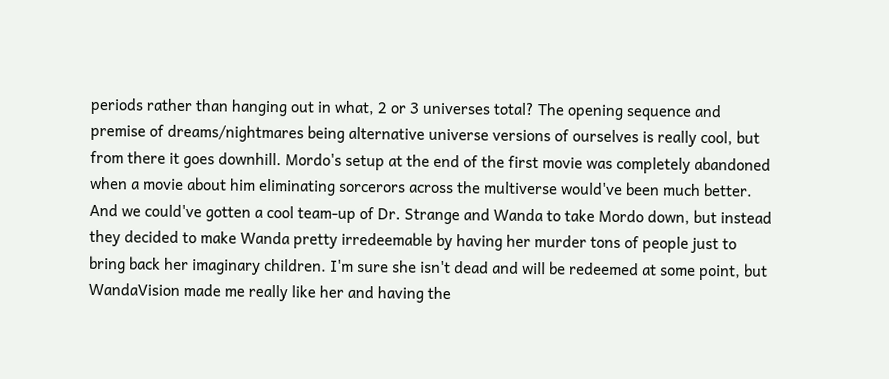periods rather than hanging out in what, 2 or 3 universes total? The opening sequence and premise of dreams/nightmares being alternative universe versions of ourselves is really cool, but from there it goes downhill. Mordo's setup at the end of the first movie was completely abandoned when a movie about him eliminating sorcerors across the multiverse would've been much better. And we could've gotten a cool team-up of Dr. Strange and Wanda to take Mordo down, but instead they decided to make Wanda pretty irredeemable by having her murder tons of people just to bring back her imaginary children. I'm sure she isn't dead and will be redeemed at some point, but WandaVision made me really like her and having the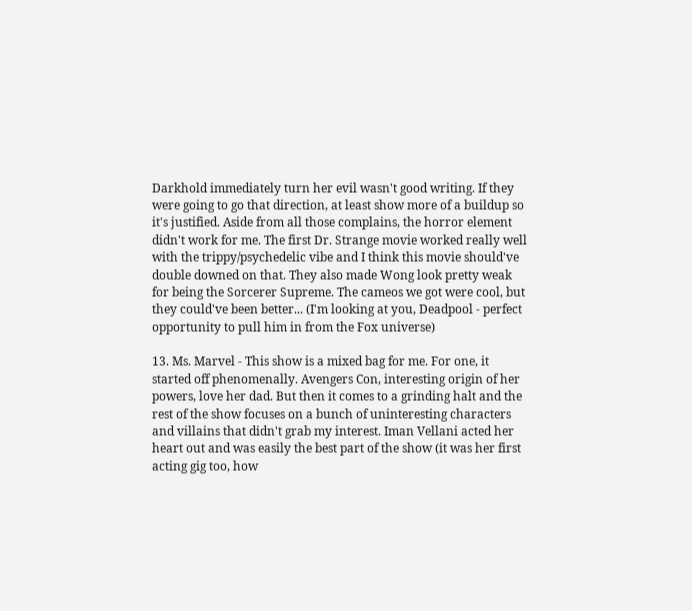Darkhold immediately turn her evil wasn't good writing. If they were going to go that direction, at least show more of a buildup so it's justified. Aside from all those complains, the horror element didn't work for me. The first Dr. Strange movie worked really well with the trippy/psychedelic vibe and I think this movie should've double downed on that. They also made Wong look pretty weak for being the Sorcerer Supreme. The cameos we got were cool, but they could've been better... (I'm looking at you, Deadpool - perfect opportunity to pull him in from the Fox universe)

13. Ms. Marvel - This show is a mixed bag for me. For one, it started off phenomenally. Avengers Con, interesting origin of her powers, love her dad. But then it comes to a grinding halt and the rest of the show focuses on a bunch of uninteresting characters and villains that didn't grab my interest. Iman Vellani acted her heart out and was easily the best part of the show (it was her first acting gig too, how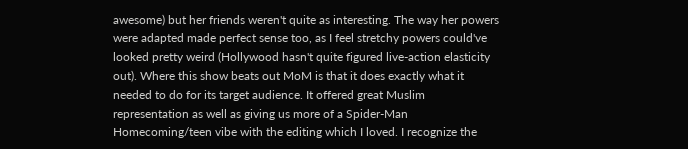awesome) but her friends weren't quite as interesting. The way her powers were adapted made perfect sense too, as I feel stretchy powers could've looked pretty weird (Hollywood hasn't quite figured live-action elasticity out). Where this show beats out MoM is that it does exactly what it needed to do for its target audience. It offered great Muslim representation as well as giving us more of a Spider-Man Homecoming/teen vibe with the editing which I loved. I recognize the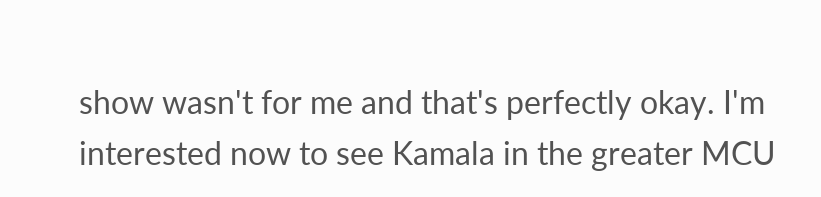show wasn't for me and that's perfectly okay. I'm interested now to see Kamala in the greater MCU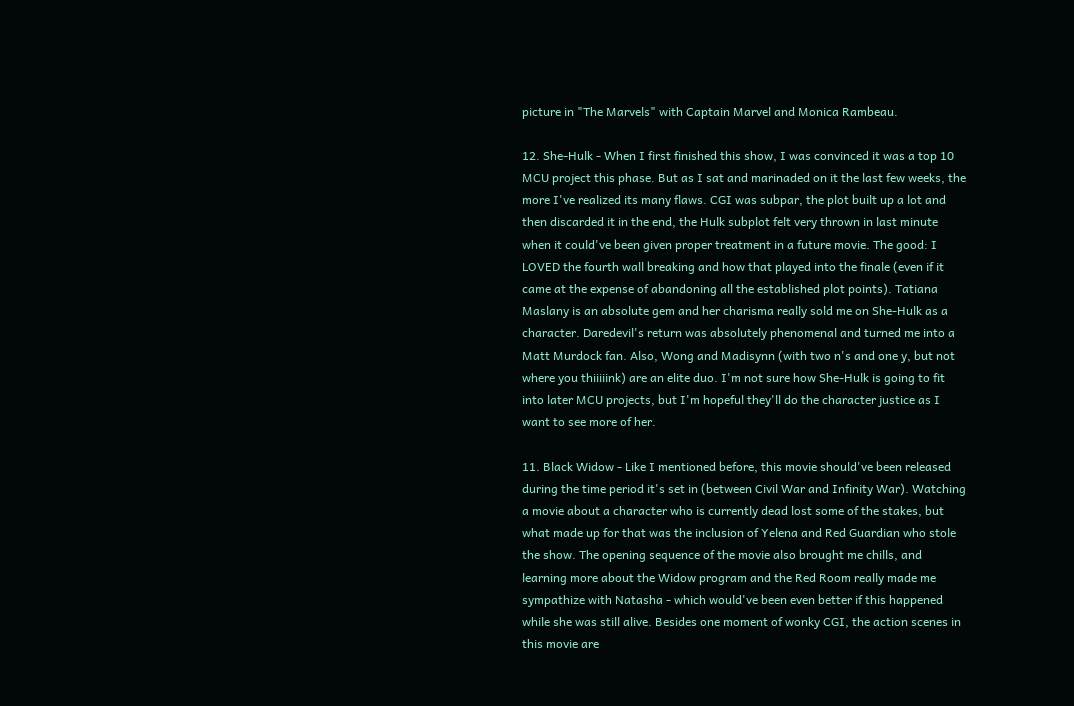picture in "The Marvels" with Captain Marvel and Monica Rambeau.

12. She-Hulk - When I first finished this show, I was convinced it was a top 10 MCU project this phase. But as I sat and marinaded on it the last few weeks, the more I've realized its many flaws. CGI was subpar, the plot built up a lot and then discarded it in the end, the Hulk subplot felt very thrown in last minute when it could've been given proper treatment in a future movie. The good: I LOVED the fourth wall breaking and how that played into the finale (even if it came at the expense of abandoning all the established plot points). Tatiana Maslany is an absolute gem and her charisma really sold me on She-Hulk as a character. Daredevil's return was absolutely phenomenal and turned me into a Matt Murdock fan. Also, Wong and Madisynn (with two n's and one y, but not where you thiiiiink) are an elite duo. I'm not sure how She-Hulk is going to fit into later MCU projects, but I'm hopeful they'll do the character justice as I want to see more of her.

11. Black Widow - Like I mentioned before, this movie should've been released during the time period it's set in (between Civil War and Infinity War). Watching a movie about a character who is currently dead lost some of the stakes, but what made up for that was the inclusion of Yelena and Red Guardian who stole the show. The opening sequence of the movie also brought me chills, and learning more about the Widow program and the Red Room really made me sympathize with Natasha - which would've been even better if this happened while she was still alive. Besides one moment of wonky CGI, the action scenes in this movie are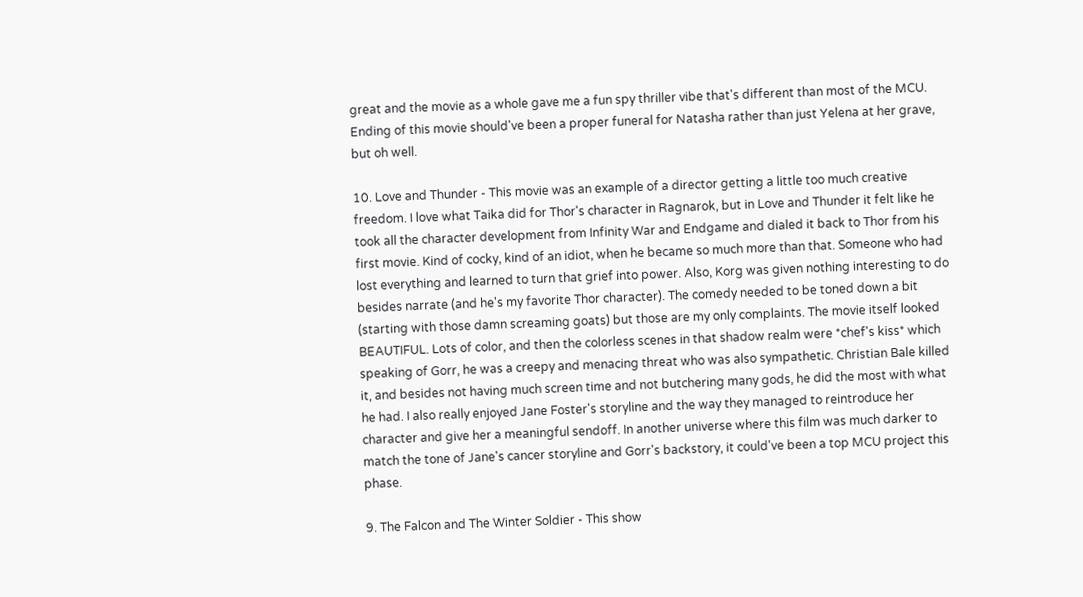great and the movie as a whole gave me a fun spy thriller vibe that's different than most of the MCU. Ending of this movie should've been a proper funeral for Natasha rather than just Yelena at her grave, but oh well.

10. Love and Thunder - This movie was an example of a director getting a little too much creative freedom. I love what Taika did for Thor's character in Ragnarok, but in Love and Thunder it felt like he took all the character development from Infinity War and Endgame and dialed it back to Thor from his first movie. Kind of cocky, kind of an idiot, when he became so much more than that. Someone who had lost everything and learned to turn that grief into power. Also, Korg was given nothing interesting to do besides narrate (and he's my favorite Thor character). The comedy needed to be toned down a bit (starting with those damn screaming goats) but those are my only complaints. The movie itself looked BEAUTIFUL. Lots of color, and then the colorless scenes in that shadow realm were *chef's kiss* which speaking of Gorr, he was a creepy and menacing threat who was also sympathetic. Christian Bale killed it, and besides not having much screen time and not butchering many gods, he did the most with what he had. I also really enjoyed Jane Foster's storyline and the way they managed to reintroduce her character and give her a meaningful sendoff. In another universe where this film was much darker to match the tone of Jane's cancer storyline and Gorr's backstory, it could've been a top MCU project this phase.

9. The Falcon and The Winter Soldier - This show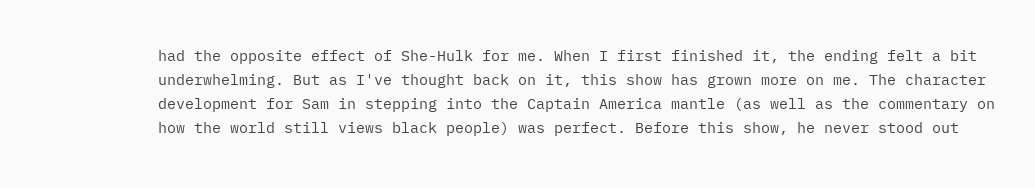had the opposite effect of She-Hulk for me. When I first finished it, the ending felt a bit underwhelming. But as I've thought back on it, this show has grown more on me. The character development for Sam in stepping into the Captain America mantle (as well as the commentary on how the world still views black people) was perfect. Before this show, he never stood out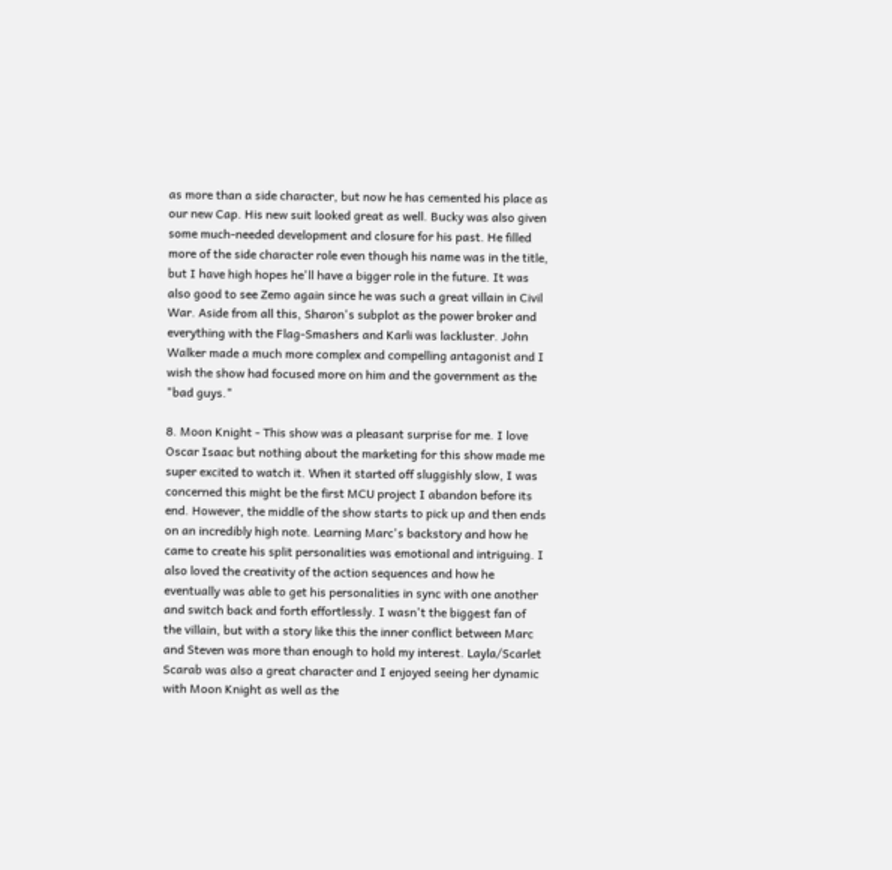as more than a side character, but now he has cemented his place as our new Cap. His new suit looked great as well. Bucky was also given some much-needed development and closure for his past. He filled more of the side character role even though his name was in the title, but I have high hopes he'll have a bigger role in the future. It was also good to see Zemo again since he was such a great villain in Civil War. Aside from all this, Sharon's subplot as the power broker and everything with the Flag-Smashers and Karli was lackluster. John Walker made a much more complex and compelling antagonist and I wish the show had focused more on him and the government as the "bad guys."

8. Moon Knight - This show was a pleasant surprise for me. I love Oscar Isaac but nothing about the marketing for this show made me super excited to watch it. When it started off sluggishly slow, I was concerned this might be the first MCU project I abandon before its end. However, the middle of the show starts to pick up and then ends on an incredibly high note. Learning Marc's backstory and how he came to create his split personalities was emotional and intriguing. I also loved the creativity of the action sequences and how he eventually was able to get his personalities in sync with one another and switch back and forth effortlessly. I wasn't the biggest fan of the villain, but with a story like this the inner conflict between Marc and Steven was more than enough to hold my interest. Layla/Scarlet Scarab was also a great character and I enjoyed seeing her dynamic with Moon Knight as well as the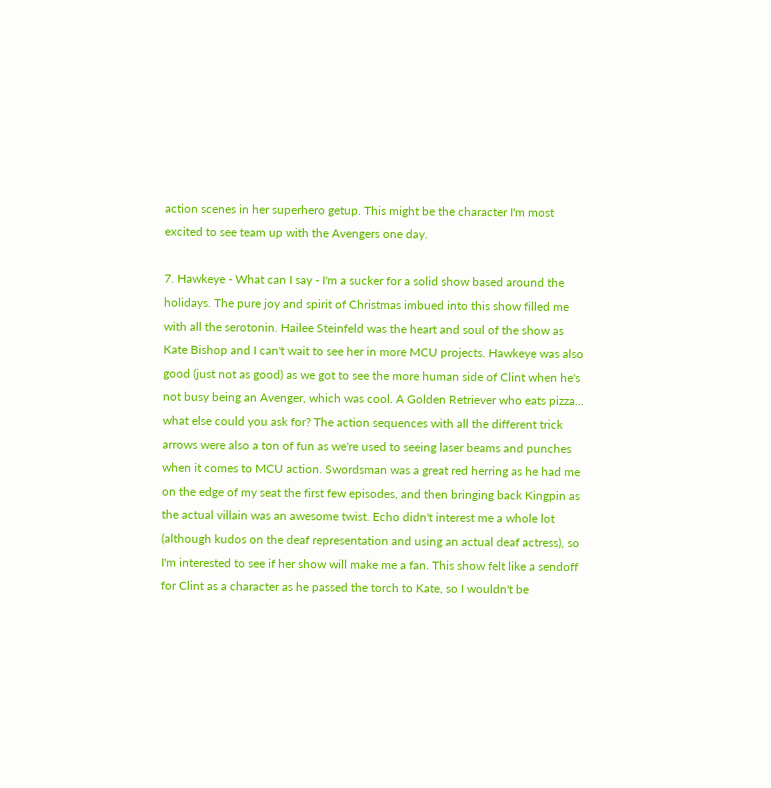action scenes in her superhero getup. This might be the character I'm most excited to see team up with the Avengers one day.

7. Hawkeye - What can I say - I'm a sucker for a solid show based around the holidays. The pure joy and spirit of Christmas imbued into this show filled me with all the serotonin. Hailee Steinfeld was the heart and soul of the show as Kate Bishop and I can't wait to see her in more MCU projects. Hawkeye was also good (just not as good) as we got to see the more human side of Clint when he's not busy being an Avenger, which was cool. A Golden Retriever who eats pizza... what else could you ask for? The action sequences with all the different trick arrows were also a ton of fun as we're used to seeing laser beams and punches when it comes to MCU action. Swordsman was a great red herring as he had me on the edge of my seat the first few episodes, and then bringing back Kingpin as the actual villain was an awesome twist. Echo didn't interest me a whole lot (although kudos on the deaf representation and using an actual deaf actress), so I'm interested to see if her show will make me a fan. This show felt like a sendoff for Clint as a character as he passed the torch to Kate, so I wouldn't be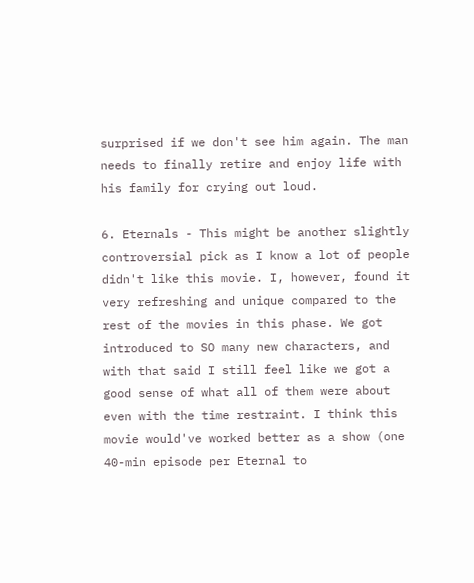surprised if we don't see him again. The man needs to finally retire and enjoy life with his family for crying out loud.

6. Eternals - This might be another slightly controversial pick as I know a lot of people didn't like this movie. I, however, found it very refreshing and unique compared to the rest of the movies in this phase. We got introduced to SO many new characters, and with that said I still feel like we got a good sense of what all of them were about even with the time restraint. I think this movie would've worked better as a show (one 40-min episode per Eternal to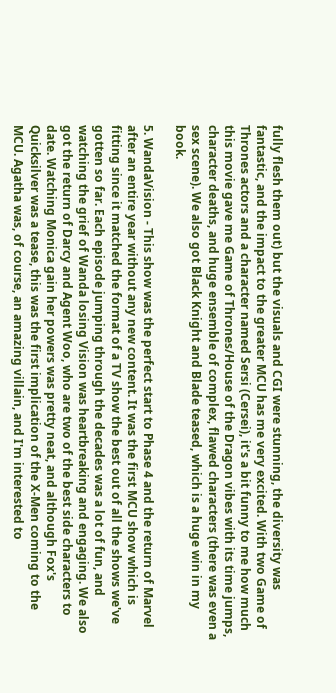fully flesh them out) but the visuals and CGI were stunning, the diversity was fantastic, and the impact to the greater MCU has me very excited. With two Game of Thrones actors and a character named Sersi (Cersei), it's a bit funny to me how much this movie gave me Game of Thrones/House of the Dragon vibes with its time jumps, character deaths, and huge ensemble of complex, flawed characters (there was even a sex scene). We also got Black Knight and Blade teased, which is a huge win in my book.

5. WandaVision - This show was the perfect start to Phase 4 and the return of Marvel after an entire year without any new content. It was the first MCU show which is fitting since it matched the format of a TV show the best out of all the shows we've gotten so far. Each episode jumping through the decades was a lot of fun, and watching the grief of Wanda losing Vision was heartbreaking and engaging. We also got the return of Darcy and Agent Woo, who are two of the best side characters to date. Watching Monica gain her powers was pretty neat, and although Fox's Quicksilver was a tease, this was the first implication of the X-Men coming to the MCU. Agatha was, of course, an amazing villain, and I'm interested to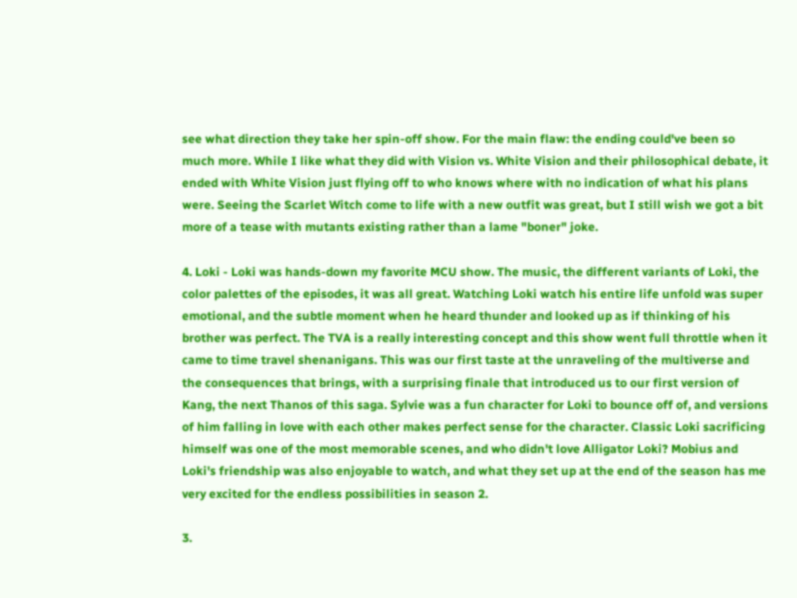see what direction they take her spin-off show. For the main flaw: the ending could've been so much more. While I like what they did with Vision vs. White Vision and their philosophical debate, it ended with White Vision just flying off to who knows where with no indication of what his plans were. Seeing the Scarlet Witch come to life with a new outfit was great, but I still wish we got a bit more of a tease with mutants existing rather than a lame "boner" joke.

4. Loki - Loki was hands-down my favorite MCU show. The music, the different variants of Loki, the color palettes of the episodes, it was all great. Watching Loki watch his entire life unfold was super emotional, and the subtle moment when he heard thunder and looked up as if thinking of his brother was perfect. The TVA is a really interesting concept and this show went full throttle when it came to time travel shenanigans. This was our first taste at the unraveling of the multiverse and the consequences that brings, with a surprising finale that introduced us to our first version of Kang, the next Thanos of this saga. Sylvie was a fun character for Loki to bounce off of, and versions of him falling in love with each other makes perfect sense for the character. Classic Loki sacrificing himself was one of the most memorable scenes, and who didn't love Alligator Loki? Mobius and Loki's friendship was also enjoyable to watch, and what they set up at the end of the season has me very excited for the endless possibilities in season 2.

3.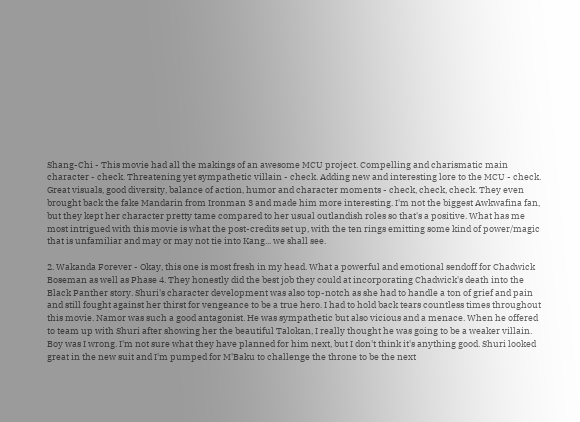Shang-Chi - This movie had all the makings of an awesome MCU project. Compelling and charismatic main character - check. Threatening yet sympathetic villain - check. Adding new and interesting lore to the MCU - check. Great visuals, good diversity, balance of action, humor and character moments - check, check, check. They even brought back the fake Mandarin from Ironman 3 and made him more interesting. I'm not the biggest Awkwafina fan, but they kept her character pretty tame compared to her usual outlandish roles so that's a positive. What has me most intrigued with this movie is what the post-credits set up, with the ten rings emitting some kind of power/magic that is unfamiliar and may or may not tie into Kang... we shall see.

2. Wakanda Forever - Okay, this one is most fresh in my head. What a powerful and emotional sendoff for Chadwick Boseman as well as Phase 4. They honestly did the best job they could at incorporating Chadwick's death into the Black Panther story. Shuri's character development was also top-notch as she had to handle a ton of grief and pain and still fought against her thirst for vengeance to be a true hero. I had to hold back tears countless times throughout this movie. Namor was such a good antagonist. He was sympathetic but also vicious and a menace. When he offered to team up with Shuri after showing her the beautiful Talokan, I really thought he was going to be a weaker villain. Boy was I wrong. I'm not sure what they have planned for him next, but I don't think it's anything good. Shuri looked great in the new suit and I'm pumped for M'Baku to challenge the throne to be the next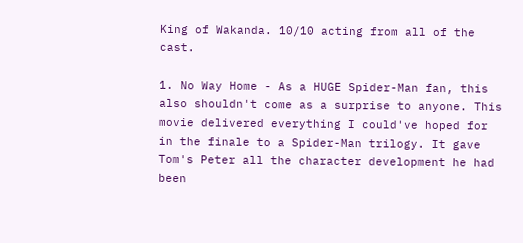King of Wakanda. 10/10 acting from all of the cast.

1. No Way Home - As a HUGE Spider-Man fan, this also shouldn't come as a surprise to anyone. This movie delivered everything I could've hoped for in the finale to a Spider-Man trilogy. It gave Tom's Peter all the character development he had been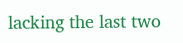lacking the last two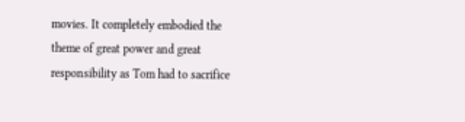movies. It completely embodied the theme of great power and great responsibility as Tom had to sacrifice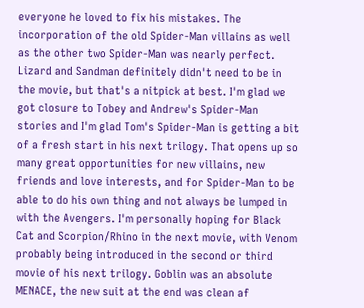everyone he loved to fix his mistakes. The incorporation of the old Spider-Man villains as well as the other two Spider-Man was nearly perfect. Lizard and Sandman definitely didn't need to be in the movie, but that's a nitpick at best. I'm glad we got closure to Tobey and Andrew's Spider-Man stories and I'm glad Tom's Spider-Man is getting a bit of a fresh start in his next trilogy. That opens up so many great opportunities for new villains, new friends and love interests, and for Spider-Man to be able to do his own thing and not always be lumped in with the Avengers. I'm personally hoping for Black Cat and Scorpion/Rhino in the next movie, with Venom probably being introduced in the second or third movie of his next trilogy. Goblin was an absolute MENACE, the new suit at the end was clean af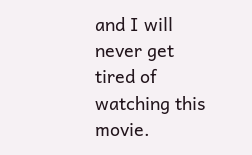and I will never get tired of watching this movie.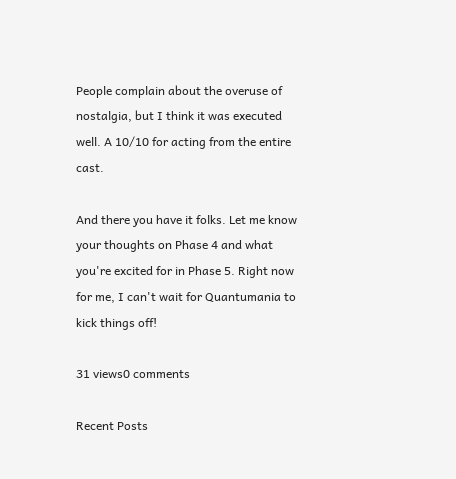People complain about the overuse of nostalgia, but I think it was executed well. A 10/10 for acting from the entire cast.

And there you have it folks. Let me know your thoughts on Phase 4 and what you're excited for in Phase 5. Right now for me, I can't wait for Quantumania to kick things off!

31 views0 comments

Recent Posts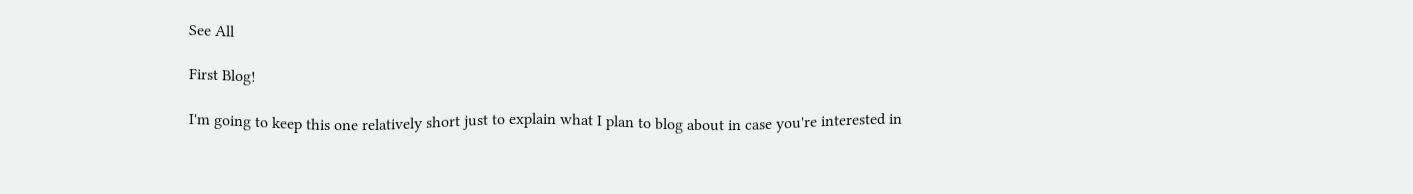See All

First Blog!

I'm going to keep this one relatively short just to explain what I plan to blog about in case you're interested in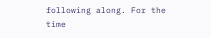following along. For the time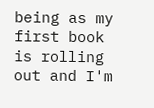being as my first book is rolling out and I'm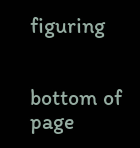figuring


bottom of page